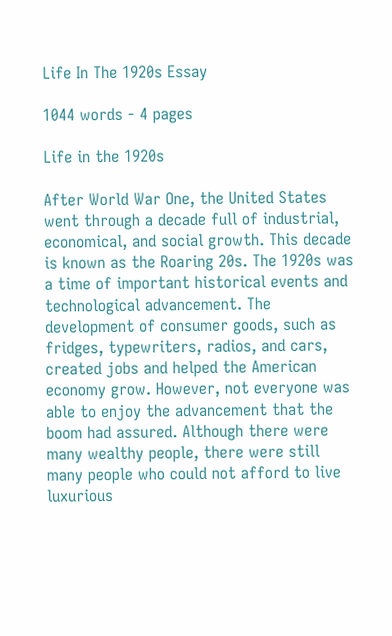Life In The 1920s Essay

1044 words - 4 pages

Life in the 1920s

After World War One, the United States went through a decade full of industrial, economical, and social growth. This decade is known as the Roaring 20s. The 1920s was a time of important historical events and technological advancement. The development of consumer goods, such as fridges, typewriters, radios, and cars, created jobs and helped the American economy grow. However, not everyone was able to enjoy the advancement that the boom had assured. Although there were many wealthy people, there were still many people who could not afford to live luxurious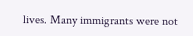lives. Many immigrants were not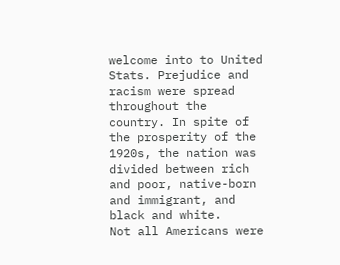welcome into to United Stats. Prejudice and racism were spread throughout the country. In spite of the prosperity of the 1920s, the nation was divided between rich and poor, native-born and immigrant, and black and white.
Not all Americans were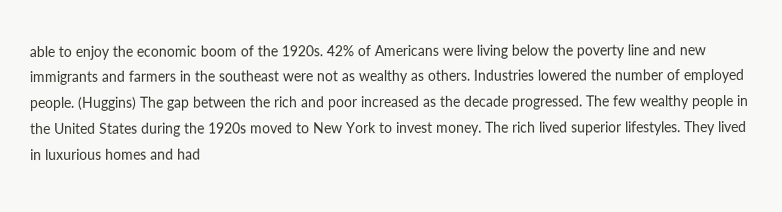able to enjoy the economic boom of the 1920s. 42% of Americans were living below the poverty line and new immigrants and farmers in the southeast were not as wealthy as others. Industries lowered the number of employed people. (Huggins) The gap between the rich and poor increased as the decade progressed. The few wealthy people in the United States during the 1920s moved to New York to invest money. The rich lived superior lifestyles. They lived in luxurious homes and had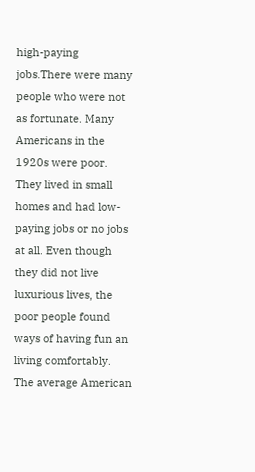high-paying jobs.There were many people who were not as fortunate. Many Americans in the 1920s were poor. They lived in small homes and had low-paying jobs or no jobs at all. Even though they did not live luxurious lives, the poor people found ways of having fun an living comfortably. The average American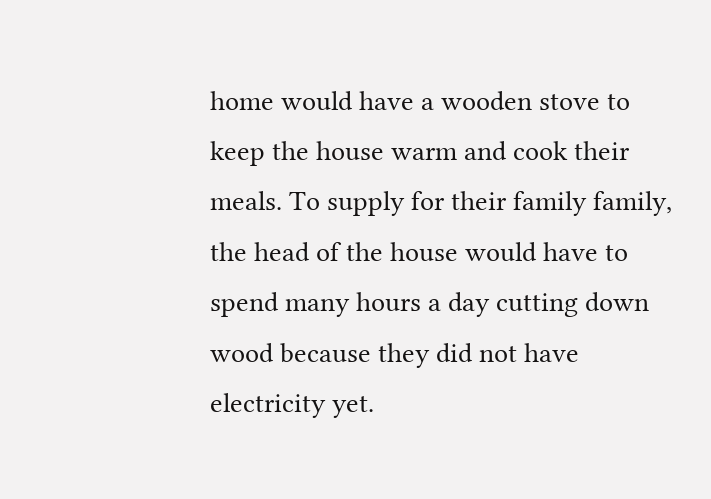home would have a wooden stove to keep the house warm and cook their meals. To supply for their family family, the head of the house would have to spend many hours a day cutting down wood because they did not have electricity yet.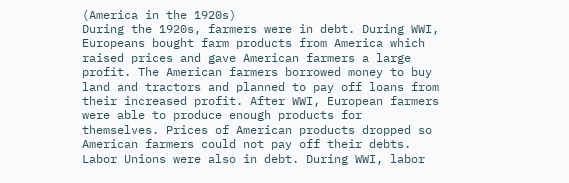(America in the 1920s)
During the 1920s, farmers were in debt. During WWI, Europeans bought farm products from America which raised prices and gave American farmers a large profit. The American farmers borrowed money to buy land and tractors and planned to pay off loans from their increased profit. After WWI, European farmers were able to produce enough products for themselves. Prices of American products dropped so American farmers could not pay off their debts. Labor Unions were also in debt. During WWI, labor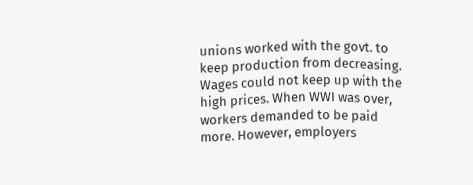unions worked with the govt. to keep production from decreasing. Wages could not keep up with the high prices. When WWI was over, workers demanded to be paid more. However, employers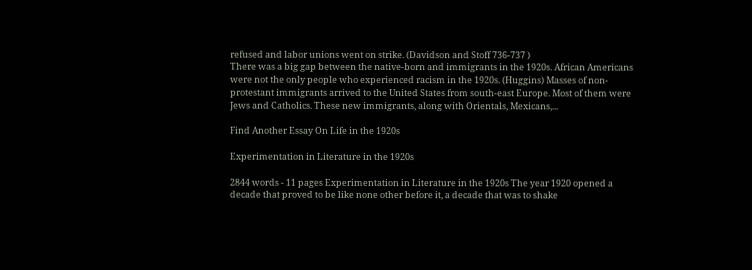refused and labor unions went on strike. (Davidson and Stoff 736-737 )
There was a big gap between the native-born and immigrants in the 1920s. African Americans were not the only people who experienced racism in the 1920s. (Huggins) Masses of non-protestant immigrants arrived to the United States from south-east Europe. Most of them were Jews and Catholics. These new immigrants, along with Orientals, Mexicans,...

Find Another Essay On Life in the 1920s

Experimentation in Literature in the 1920s

2844 words - 11 pages Experimentation in Literature in the 1920s The year 1920 opened a decade that proved to be like none other before it, a decade that was to shake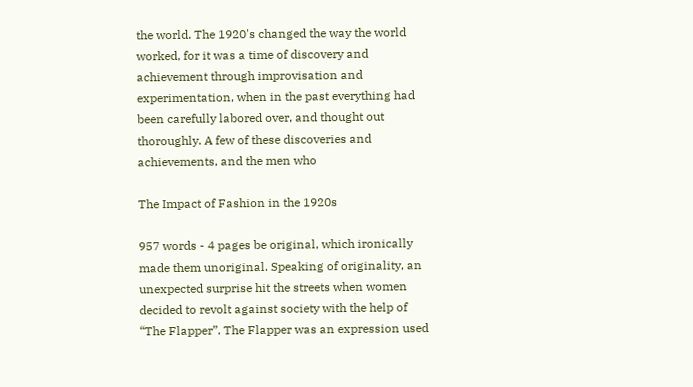the world. The 1920's changed the way the world worked, for it was a time of discovery and achievement through improvisation and experimentation, when in the past everything had been carefully labored over, and thought out thoroughly. A few of these discoveries and achievements, and the men who

The Impact of Fashion in the 1920s

957 words - 4 pages be original, which ironically made them unoriginal. Speaking of originality, an unexpected surprise hit the streets when women decided to revolt against society with the help of “The Flapper”. The Flapper was an expression used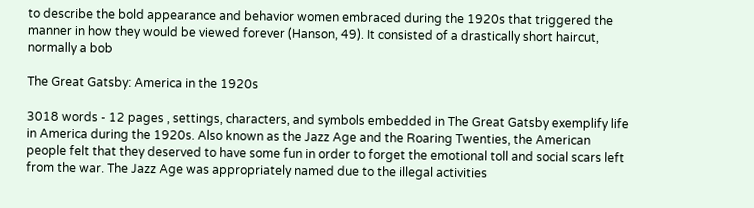to describe the bold appearance and behavior women embraced during the 1920s that triggered the manner in how they would be viewed forever (Hanson, 49). It consisted of a drastically short haircut, normally a bob

The Great Gatsby: America in the 1920s

3018 words - 12 pages , settings, characters, and symbols embedded in The Great Gatsby exemplify life in America during the 1920s. Also known as the Jazz Age and the Roaring Twenties, the American people felt that they deserved to have some fun in order to forget the emotional toll and social scars left from the war. The Jazz Age was appropriately named due to the illegal activities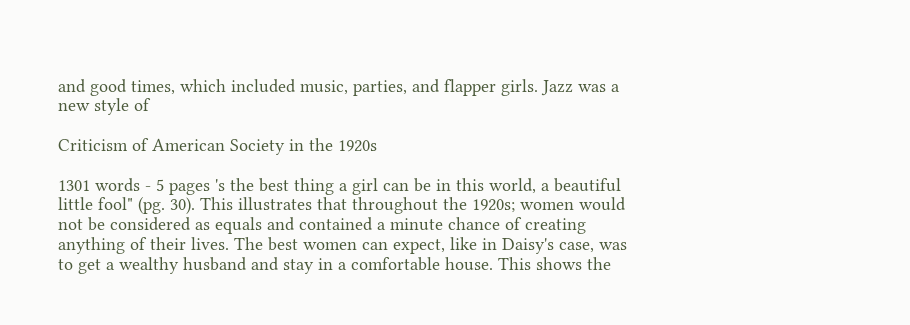and good times, which included music, parties, and flapper girls. Jazz was a new style of

Criticism of American Society in the 1920s

1301 words - 5 pages 's the best thing a girl can be in this world, a beautiful little fool" (pg. 30). This illustrates that throughout the 1920s; women would not be considered as equals and contained a minute chance of creating anything of their lives. The best women can expect, like in Daisy's case, was to get a wealthy husband and stay in a comfortable house. This shows the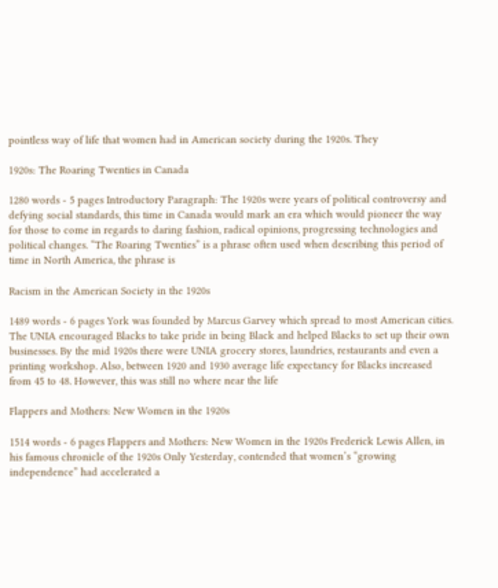pointless way of life that women had in American society during the 1920s. They

1920s: The Roaring Twenties in Canada

1280 words - 5 pages Introductory Paragraph: The 1920s were years of political controversy and defying social standards, this time in Canada would mark an era which would pioneer the way for those to come in regards to daring fashion, radical opinions, progressing technologies and political changes. “The Roaring Twenties” is a phrase often used when describing this period of time in North America, the phrase is

Racism in the American Society in the 1920s

1489 words - 6 pages York was founded by Marcus Garvey which spread to most American cities. The UNIA encouraged Blacks to take pride in being Black and helped Blacks to set up their own businesses. By the mid 1920s there were UNIA grocery stores, laundries, restaurants and even a printing workshop. Also, between 1920 and 1930 average life expectancy for Blacks increased from 45 to 48. However, this was still no where near the life

Flappers and Mothers: New Women in the 1920s

1514 words - 6 pages Flappers and Mothers: New Women in the 1920s Frederick Lewis Allen, in his famous chronicle of the 1920s Only Yesterday, contended that women’s “growing independence” had accelerated a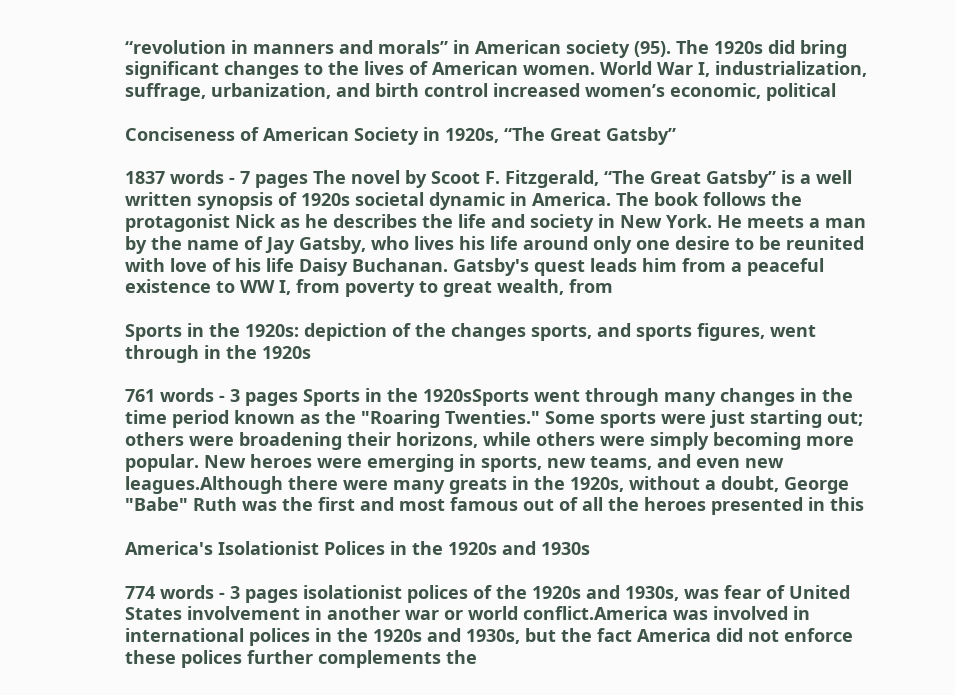“revolution in manners and morals” in American society (95). The 1920s did bring significant changes to the lives of American women. World War I, industrialization, suffrage, urbanization, and birth control increased women’s economic, political

Conciseness of American Society in 1920s, “The Great Gatsby”

1837 words - 7 pages The novel by Scoot F. Fitzgerald, “The Great Gatsby” is a well written synopsis of 1920s societal dynamic in America. The book follows the protagonist Nick as he describes the life and society in New York. He meets a man by the name of Jay Gatsby, who lives his life around only one desire to be reunited with love of his life Daisy Buchanan. Gatsby's quest leads him from a peaceful existence to WW I, from poverty to great wealth, from

Sports in the 1920s: depiction of the changes sports, and sports figures, went through in the 1920s

761 words - 3 pages Sports in the 1920sSports went through many changes in the time period known as the "Roaring Twenties." Some sports were just starting out; others were broadening their horizons, while others were simply becoming more popular. New heroes were emerging in sports, new teams, and even new leagues.Although there were many greats in the 1920s, without a doubt, George "Babe" Ruth was the first and most famous out of all the heroes presented in this

America's Isolationist Polices in the 1920s and 1930s

774 words - 3 pages isolationist polices of the 1920s and 1930s, was fear of United States involvement in another war or world conflict.America was involved in international polices in the 1920s and 1930s, but the fact America did not enforce these polices further complements the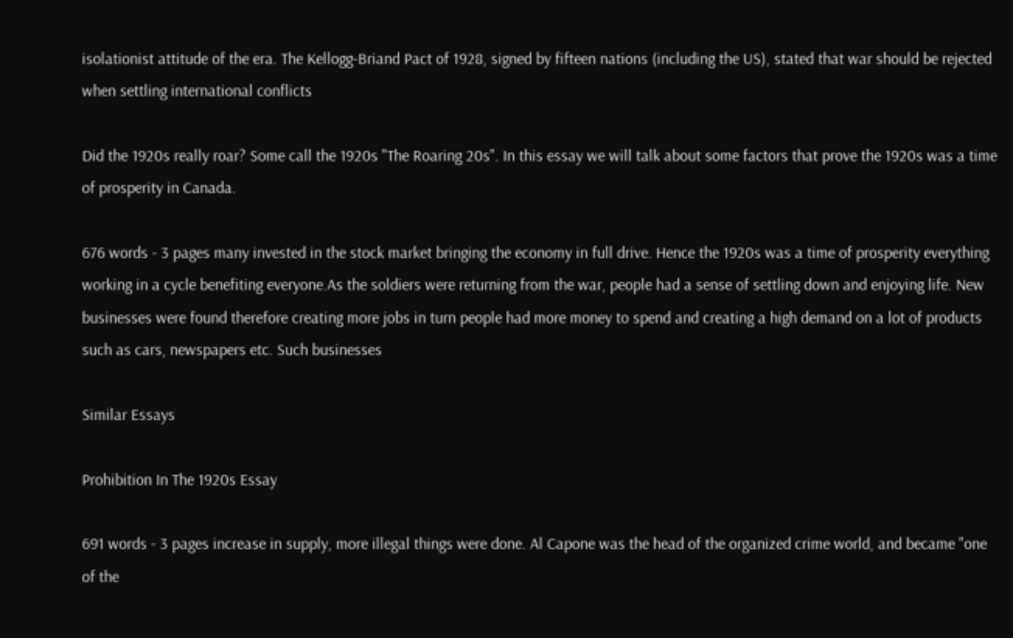isolationist attitude of the era. The Kellogg-Briand Pact of 1928, signed by fifteen nations (including the US), stated that war should be rejected when settling international conflicts

Did the 1920s really roar? Some call the 1920s "The Roaring 20s". In this essay we will talk about some factors that prove the 1920s was a time of prosperity in Canada.

676 words - 3 pages many invested in the stock market bringing the economy in full drive. Hence the 1920s was a time of prosperity everything working in a cycle benefiting everyone.As the soldiers were returning from the war, people had a sense of settling down and enjoying life. New businesses were found therefore creating more jobs in turn people had more money to spend and creating a high demand on a lot of products such as cars, newspapers etc. Such businesses

Similar Essays

Prohibition In The 1920s Essay

691 words - 3 pages increase in supply, more illegal things were done. Al Capone was the head of the organized crime world, and became "one of the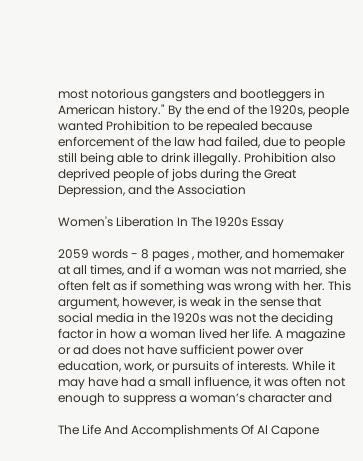most notorious gangsters and bootleggers in American history." By the end of the 1920s, people wanted Prohibition to be repealed because enforcement of the law had failed, due to people still being able to drink illegally. Prohibition also deprived people of jobs during the Great Depression, and the Association

Women's Liberation In The 1920s Essay

2059 words - 8 pages , mother, and homemaker at all times, and if a woman was not married, she often felt as if something was wrong with her. This argument, however, is weak in the sense that social media in the 1920s was not the deciding factor in how a woman lived her life. A magazine or ad does not have sufficient power over education, work, or pursuits of interests. While it may have had a small influence, it was often not enough to suppress a woman’s character and

The Life And Accomplishments Of Al Capone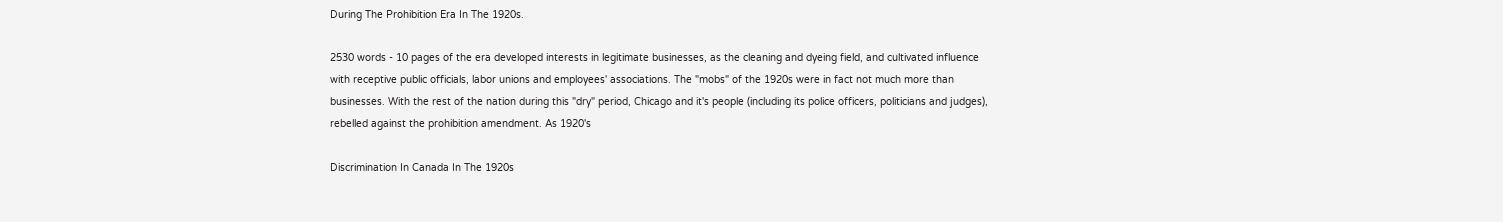During The Prohibition Era In The 1920s.

2530 words - 10 pages of the era developed interests in legitimate businesses, as the cleaning and dyeing field, and cultivated influence with receptive public officials, labor unions and employees' associations. The "mobs" of the 1920s were in fact not much more than businesses. With the rest of the nation during this "dry" period, Chicago and it's people (including its police officers, politicians and judges), rebelled against the prohibition amendment. As 1920's

Discrimination In Canada In The 1920s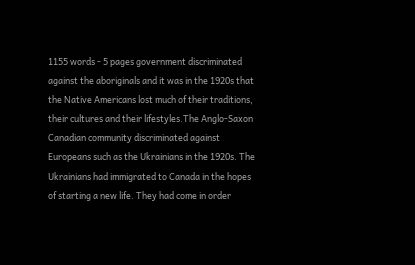1155 words - 5 pages government discriminated against the aboriginals and it was in the 1920s that the Native Americans lost much of their traditions, their cultures and their lifestyles.The Anglo-Saxon Canadian community discriminated against Europeans such as the Ukrainians in the 1920s. The Ukrainians had immigrated to Canada in the hopes of starting a new life. They had come in order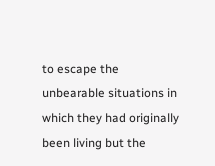to escape the unbearable situations in which they had originally been living but the